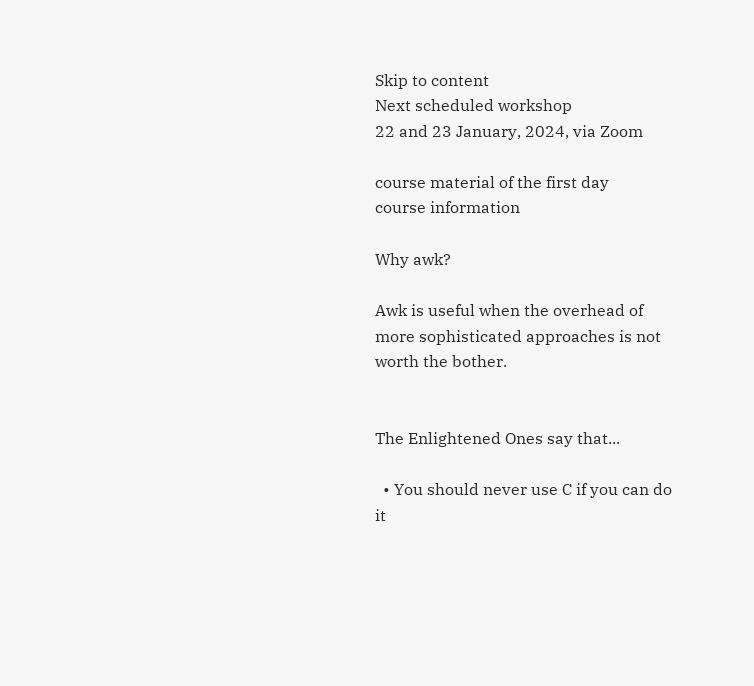Skip to content
Next scheduled workshop
22 and 23 January, 2024, via Zoom

course material of the first day
course information

Why awk?

Awk is useful when the overhead of more sophisticated approaches is not worth the bother.


The Enlightened Ones say that...

  • You should never use C if you can do it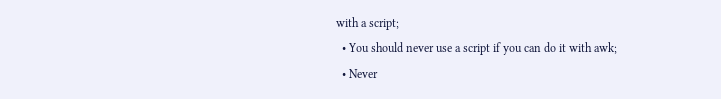with a script;
  • You should never use a script if you can do it with awk;
  • Never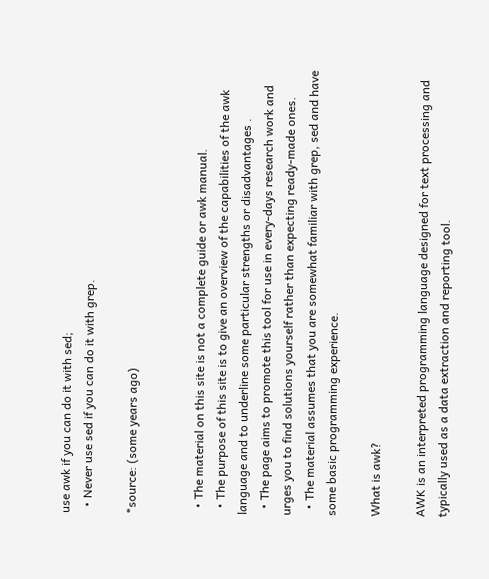use awk if you can do it with sed;
  • Never use sed if you can do it with grep.

*source: (some years ago)


  • The material on this site is not a complete guide or awk manual.
  • The purpose of this site is to give an overview of the capabilities of the awk language and to underline some particular strengths or disadvantages .
  • The page aims to promote this tool for use in every-days research work and urges you to find solutions yourself rather than expecting ready-made ones.
  • The material assumes that you are somewhat familiar with grep, sed and have some basic programming experience.

What is awk?

AWK is an interpreted programming language designed for text processing and typically used as a data extraction and reporting tool.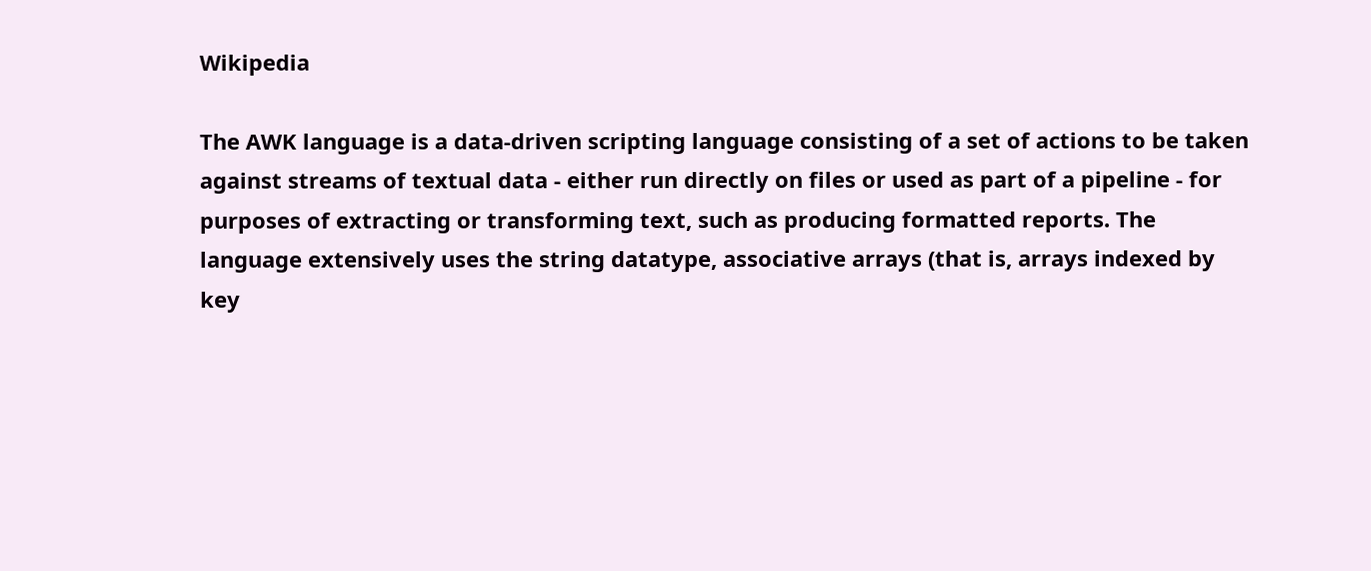Wikipedia

The AWK language is a data-driven scripting language consisting of a set of actions to be taken against streams of textual data - either run directly on files or used as part of a pipeline - for purposes of extracting or transforming text, such as producing formatted reports. The language extensively uses the string datatype, associative arrays (that is, arrays indexed by key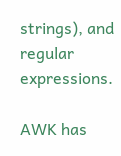strings), and regular expressions.

AWK has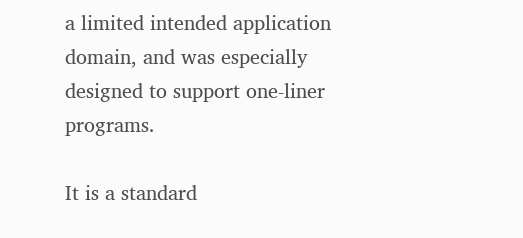a limited intended application domain, and was especially designed to support one-liner programs.

It is a standard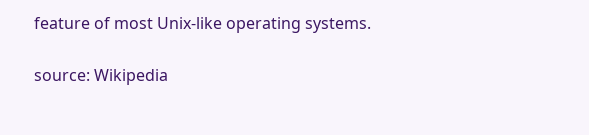feature of most Unix-like operating systems.

source: Wikipedia